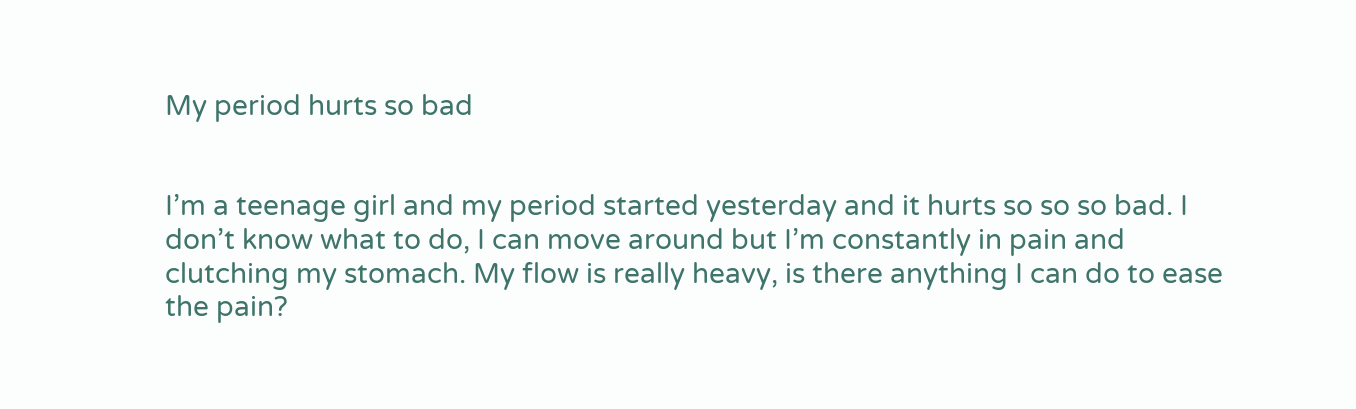My period hurts so bad


I’m a teenage girl and my period started yesterday and it hurts so so so bad. I don’t know what to do, I can move around but I’m constantly in pain and clutching my stomach. My flow is really heavy, is there anything I can do to ease the pain?